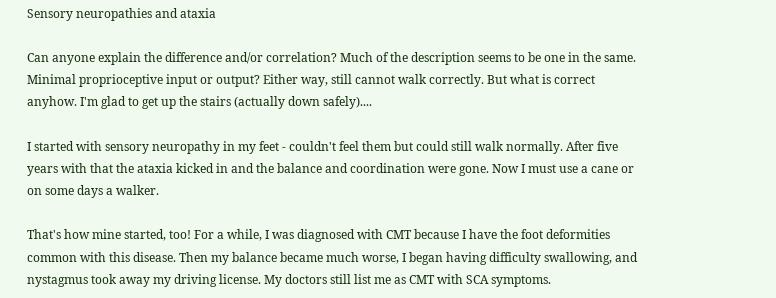Sensory neuropathies and ataxia

Can anyone explain the difference and/or correlation? Much of the description seems to be one in the same. Minimal proprioceptive input or output? Either way, still cannot walk correctly. But what is correct anyhow. I'm glad to get up the stairs (actually down safely)....

I started with sensory neuropathy in my feet - couldn't feel them but could still walk normally. After five years with that the ataxia kicked in and the balance and coordination were gone. Now I must use a cane or on some days a walker.

That's how mine started, too! For a while, I was diagnosed with CMT because I have the foot deformities common with this disease. Then my balance became much worse, I began having difficulty swallowing, and nystagmus took away my driving license. My doctors still list me as CMT with SCA symptoms.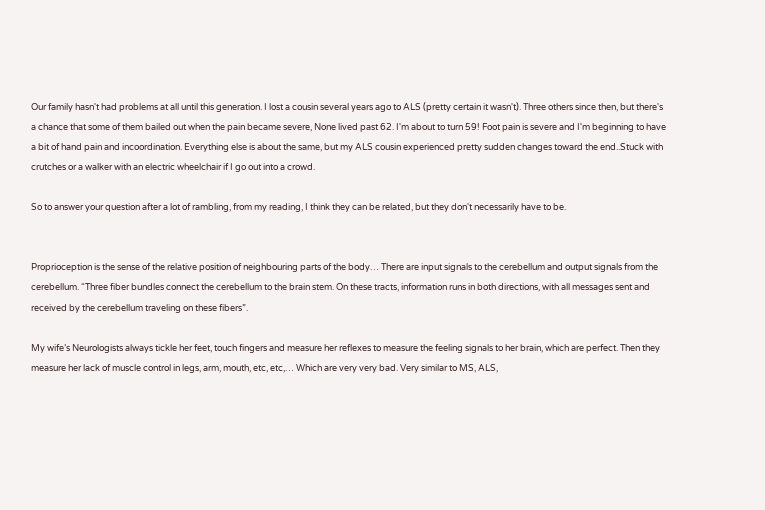Our family hasn't had problems at all until this generation. I lost a cousin several years ago to ALS (pretty certain it wasn't). Three others since then, but there's a chance that some of them bailed out when the pain became severe, None lived past 62. I'm about to turn 59! Foot pain is severe and I'm beginning to have a bit of hand pain and incoordination. Everything else is about the same, but my ALS cousin experienced pretty sudden changes toward the end..Stuck with crutches or a walker with an electric wheelchair if I go out into a crowd.

So to answer your question after a lot of rambling, from my reading, I think they can be related, but they don't necessarily have to be.


Proprioception is the sense of the relative position of neighbouring parts of the body… There are input signals to the cerebellum and output signals from the cerebellum. “Three fiber bundles connect the cerebellum to the brain stem. On these tracts, information runs in both directions, with all messages sent and received by the cerebellum traveling on these fibers”.

My wife’s Neurologists always tickle her feet, touch fingers and measure her reflexes to measure the feeling signals to her brain, which are perfect. Then they measure her lack of muscle control in legs, arm, mouth, etc, etc,… Which are very very bad. Very similar to MS, ALS,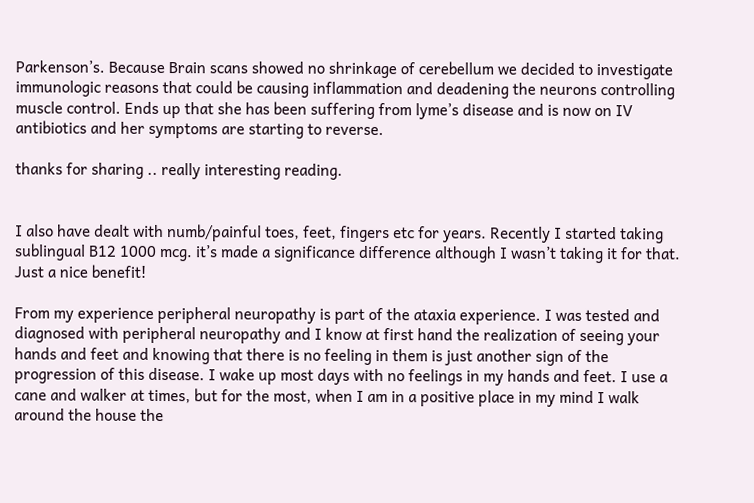Parkenson’s. Because Brain scans showed no shrinkage of cerebellum we decided to investigate immunologic reasons that could be causing inflammation and deadening the neurons controlling muscle control. Ends up that she has been suffering from lyme’s disease and is now on IV antibiotics and her symptoms are starting to reverse.

thanks for sharing .. really interesting reading.


I also have dealt with numb/painful toes, feet, fingers etc for years. Recently I started taking sublingual B12 1000 mcg. it’s made a significance difference although I wasn’t taking it for that. Just a nice benefit!

From my experience peripheral neuropathy is part of the ataxia experience. I was tested and diagnosed with peripheral neuropathy and I know at first hand the realization of seeing your hands and feet and knowing that there is no feeling in them is just another sign of the progression of this disease. I wake up most days with no feelings in my hands and feet. I use a cane and walker at times, but for the most, when I am in a positive place in my mind I walk around the house the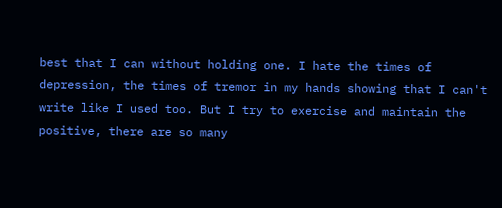best that I can without holding one. I hate the times of depression, the times of tremor in my hands showing that I can't write like I used too. But I try to exercise and maintain the positive, there are so many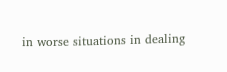in worse situations in dealing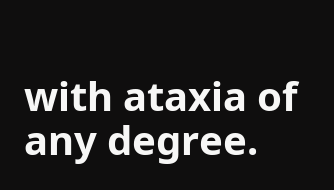with ataxia of any degree.